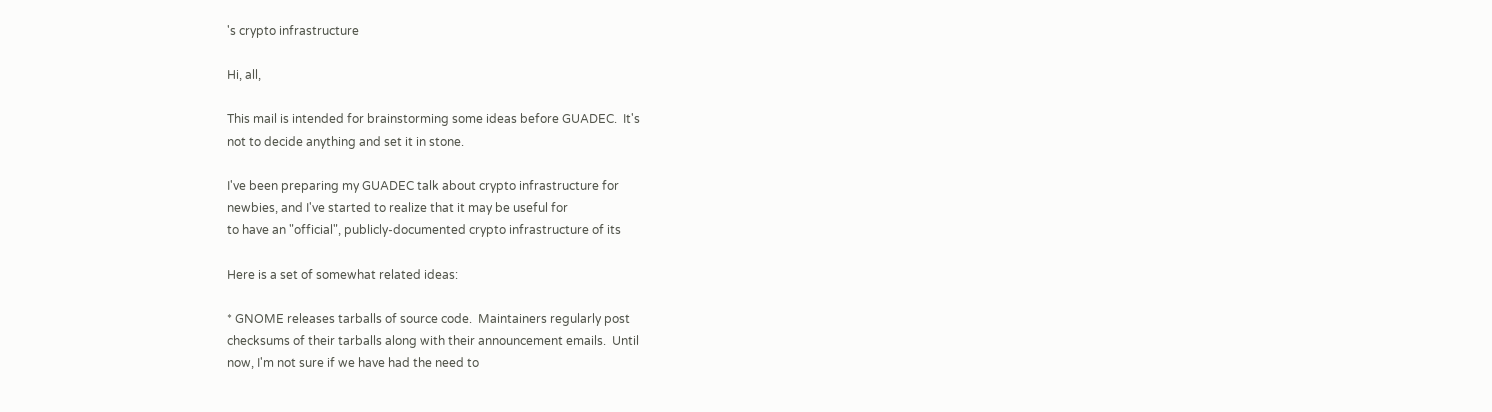's crypto infrastructure

Hi, all,

This mail is intended for brainstorming some ideas before GUADEC.  It's
not to decide anything and set it in stone.

I've been preparing my GUADEC talk about crypto infrastructure for
newbies, and I've started to realize that it may be useful for
to have an "official", publicly-documented crypto infrastructure of its

Here is a set of somewhat related ideas:

* GNOME releases tarballs of source code.  Maintainers regularly post
checksums of their tarballs along with their announcement emails.  Until
now, I'm not sure if we have had the need to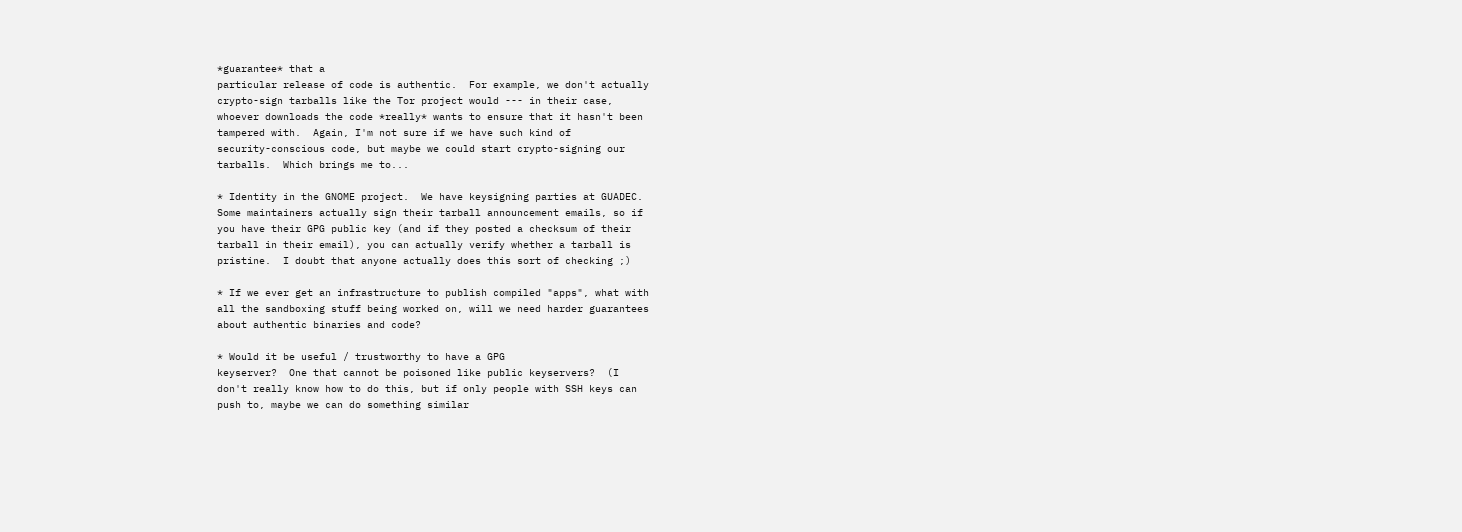*guarantee* that a
particular release of code is authentic.  For example, we don't actually
crypto-sign tarballs like the Tor project would --- in their case,
whoever downloads the code *really* wants to ensure that it hasn't been
tampered with.  Again, I'm not sure if we have such kind of
security-conscious code, but maybe we could start crypto-signing our
tarballs.  Which brings me to...

* Identity in the GNOME project.  We have keysigning parties at GUADEC.
Some maintainers actually sign their tarball announcement emails, so if
you have their GPG public key (and if they posted a checksum of their
tarball in their email), you can actually verify whether a tarball is
pristine.  I doubt that anyone actually does this sort of checking ;)

* If we ever get an infrastructure to publish compiled "apps", what with
all the sandboxing stuff being worked on, will we need harder guarantees
about authentic binaries and code?

* Would it be useful / trustworthy to have a GPG
keyserver?  One that cannot be poisoned like public keyservers?  (I
don't really know how to do this, but if only people with SSH keys can
push to, maybe we can do something similar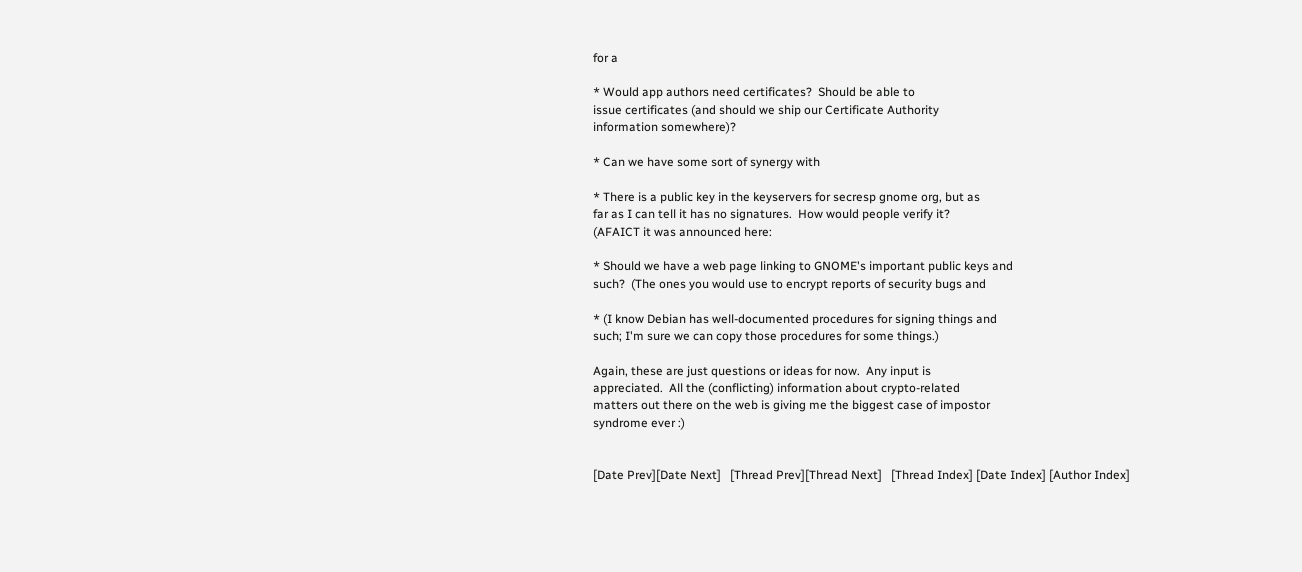for a

* Would app authors need certificates?  Should be able to
issue certificates (and should we ship our Certificate Authority
information somewhere)?

* Can we have some sort of synergy with

* There is a public key in the keyservers for secresp gnome org, but as
far as I can tell it has no signatures.  How would people verify it?
(AFAICT it was announced here:

* Should we have a web page linking to GNOME's important public keys and
such?  (The ones you would use to encrypt reports of security bugs and

* (I know Debian has well-documented procedures for signing things and
such; I'm sure we can copy those procedures for some things.)

Again, these are just questions or ideas for now.  Any input is
appreciated.  All the (conflicting) information about crypto-related
matters out there on the web is giving me the biggest case of impostor
syndrome ever :)


[Date Prev][Date Next]   [Thread Prev][Thread Next]   [Thread Index] [Date Index] [Author Index]